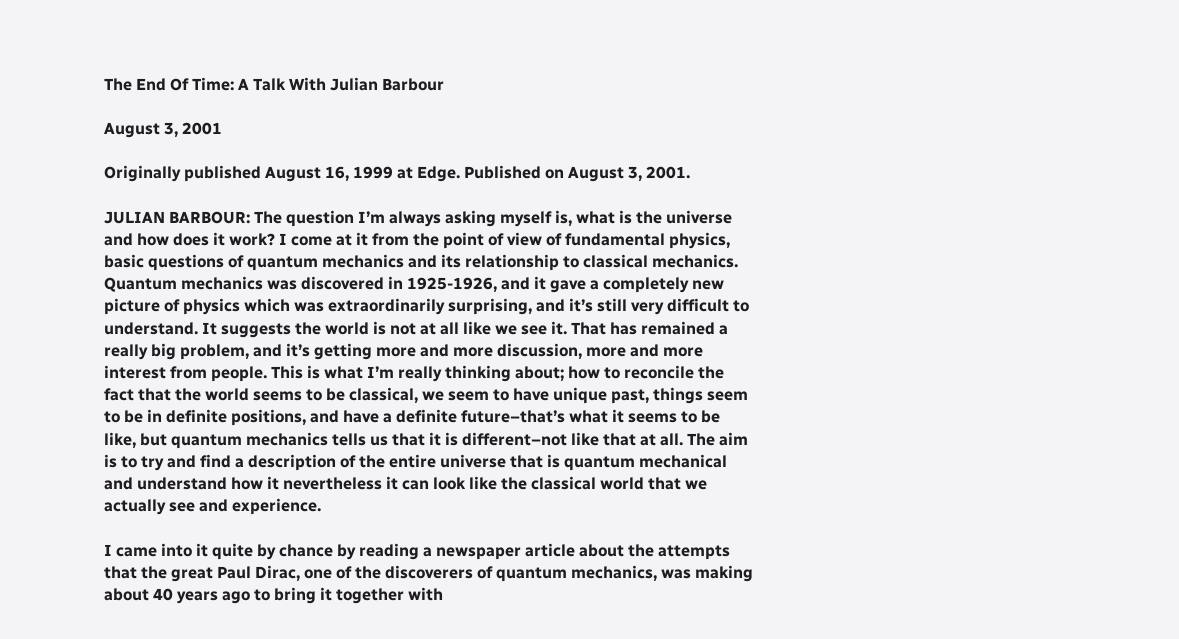The End Of Time: A Talk With Julian Barbour

August 3, 2001

Originally published August 16, 1999 at Edge. Published on August 3, 2001.

JULIAN BARBOUR: The question I’m always asking myself is, what is the universe and how does it work? I come at it from the point of view of fundamental physics, basic questions of quantum mechanics and its relationship to classical mechanics. Quantum mechanics was discovered in 1925-1926, and it gave a completely new picture of physics which was extraordinarily surprising, and it’s still very difficult to understand. It suggests the world is not at all like we see it. That has remained a really big problem, and it’s getting more and more discussion, more and more interest from people. This is what I’m really thinking about; how to reconcile the fact that the world seems to be classical, we seem to have unique past, things seem to be in definite positions, and have a definite future–that’s what it seems to be like, but quantum mechanics tells us that it is different–not like that at all. The aim is to try and find a description of the entire universe that is quantum mechanical and understand how it nevertheless it can look like the classical world that we actually see and experience.

I came into it quite by chance by reading a newspaper article about the attempts that the great Paul Dirac, one of the discoverers of quantum mechanics, was making about 40 years ago to bring it together with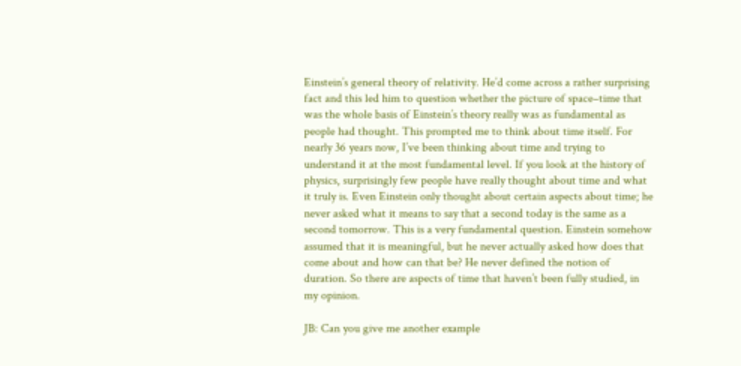Einstein’s general theory of relativity. He’d come across a rather surprising fact and this led him to question whether the picture of space–time that was the whole basis of Einstein’s theory really was as fundamental as people had thought. This prompted me to think about time itself. For nearly 36 years now, I’ve been thinking about time and trying to understand it at the most fundamental level. If you look at the history of physics, surprisingly few people have really thought about time and what it truly is. Even Einstein only thought about certain aspects about time; he never asked what it means to say that a second today is the same as a second tomorrow. This is a very fundamental question. Einstein somehow assumed that it is meaningful, but he never actually asked how does that come about and how can that be? He never defined the notion of duration. So there are aspects of time that haven’t been fully studied, in my opinion.

JB: Can you give me another example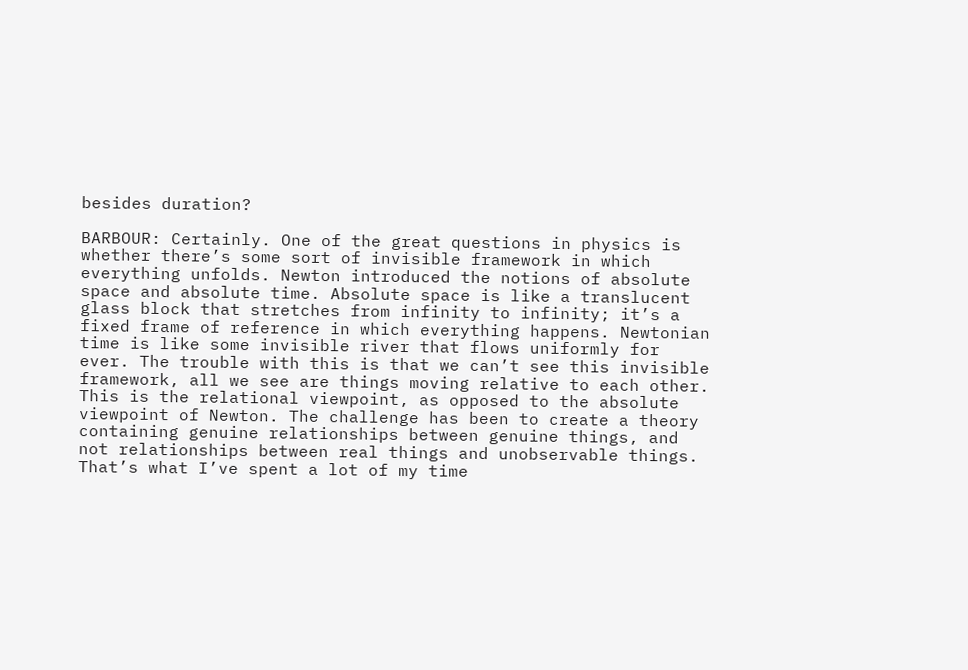besides duration?

BARBOUR: Certainly. One of the great questions in physics is whether there’s some sort of invisible framework in which everything unfolds. Newton introduced the notions of absolute space and absolute time. Absolute space is like a translucent glass block that stretches from infinity to infinity; it’s a fixed frame of reference in which everything happens. Newtonian time is like some invisible river that flows uniformly for ever. The trouble with this is that we can’t see this invisible framework, all we see are things moving relative to each other. This is the relational viewpoint, as opposed to the absolute viewpoint of Newton. The challenge has been to create a theory containing genuine relationships between genuine things, and not relationships between real things and unobservable things. That’s what I’ve spent a lot of my time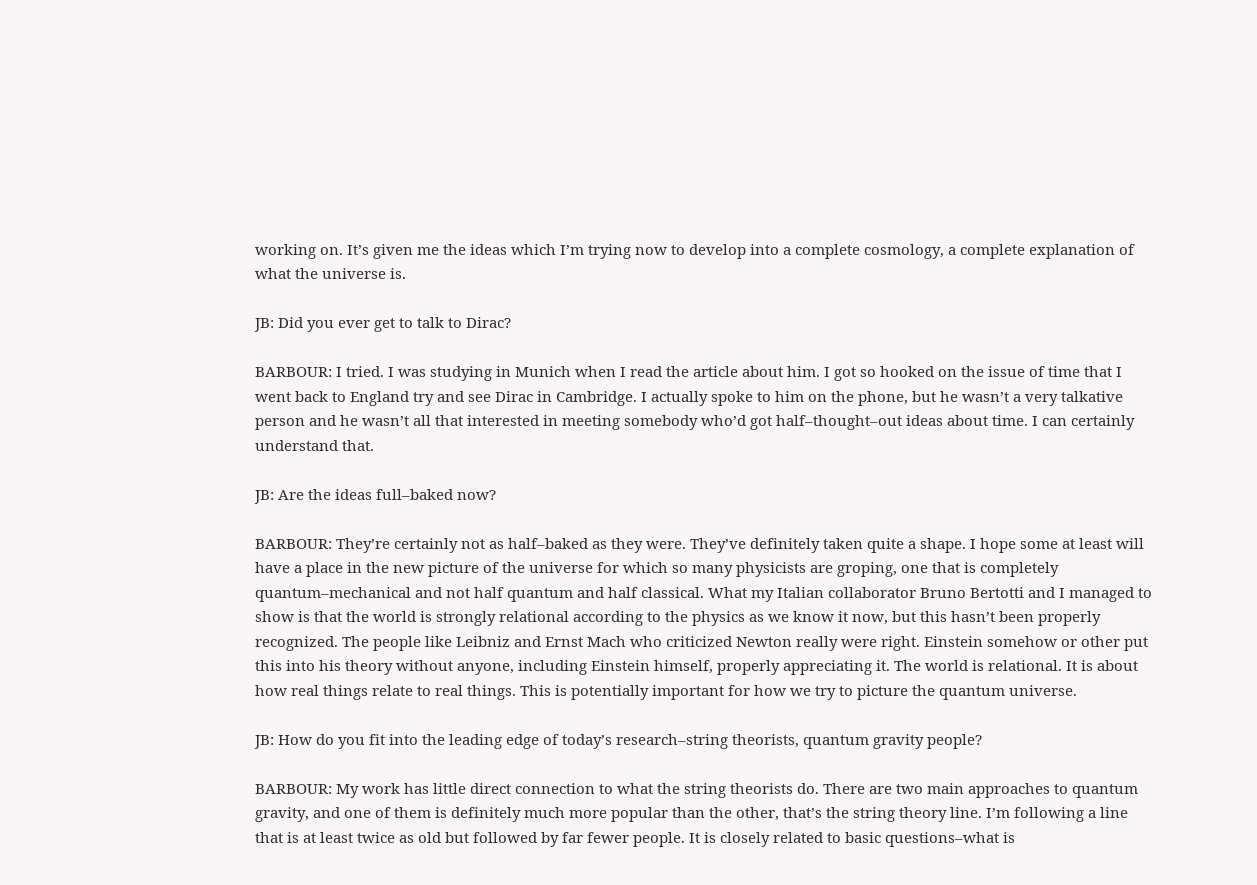working on. It’s given me the ideas which I’m trying now to develop into a complete cosmology, a complete explanation of what the universe is.

JB: Did you ever get to talk to Dirac?

BARBOUR: I tried. I was studying in Munich when I read the article about him. I got so hooked on the issue of time that I went back to England try and see Dirac in Cambridge. I actually spoke to him on the phone, but he wasn’t a very talkative person and he wasn’t all that interested in meeting somebody who’d got half–thought–out ideas about time. I can certainly understand that.

JB: Are the ideas full–baked now?

BARBOUR: They’re certainly not as half–baked as they were. They’ve definitely taken quite a shape. I hope some at least will have a place in the new picture of the universe for which so many physicists are groping, one that is completely quantum–mechanical and not half quantum and half classical. What my Italian collaborator Bruno Bertotti and I managed to show is that the world is strongly relational according to the physics as we know it now, but this hasn’t been properly recognized. The people like Leibniz and Ernst Mach who criticized Newton really were right. Einstein somehow or other put this into his theory without anyone, including Einstein himself, properly appreciating it. The world is relational. It is about how real things relate to real things. This is potentially important for how we try to picture the quantum universe.

JB: How do you fit into the leading edge of today’s research–string theorists, quantum gravity people?

BARBOUR: My work has little direct connection to what the string theorists do. There are two main approaches to quantum gravity, and one of them is definitely much more popular than the other, that’s the string theory line. I’m following a line that is at least twice as old but followed by far fewer people. It is closely related to basic questions–what is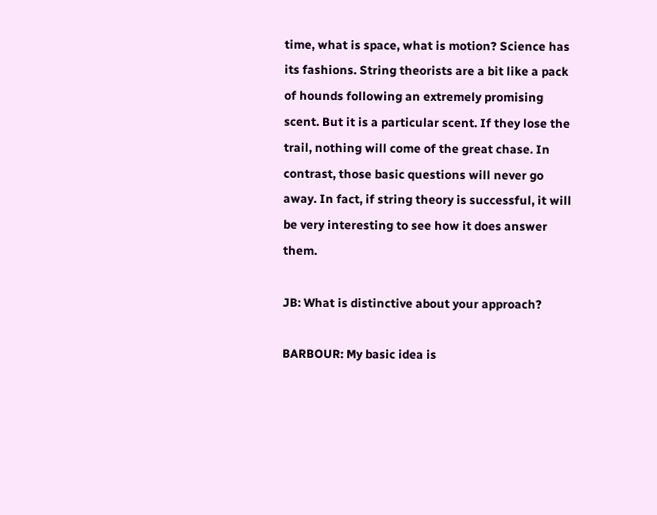time, what is space, what is motion? Science has its fashions. String theorists are a bit like a pack of hounds following an extremely promising scent. But it is a particular scent. If they lose the trail, nothing will come of the great chase. In contrast, those basic questions will never go away. In fact, if string theory is successful, it will be very interesting to see how it does answer them.

JB: What is distinctive about your approach?

BARBOUR: My basic idea is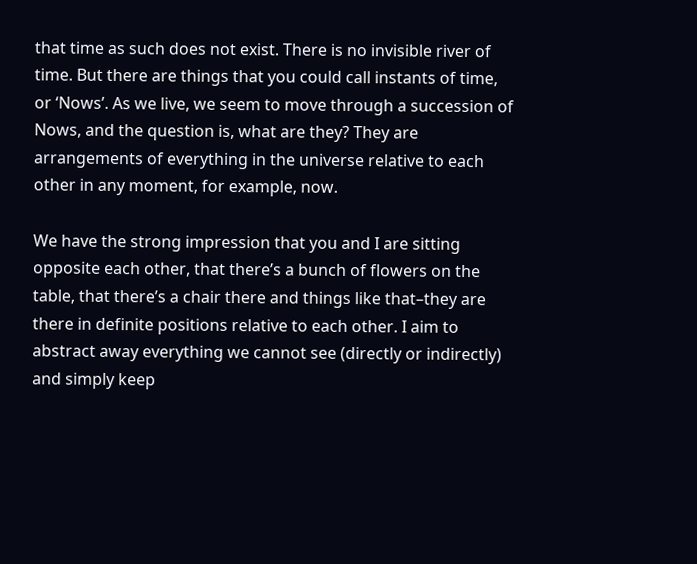that time as such does not exist. There is no invisible river of time. But there are things that you could call instants of time, or ‘Nows’. As we live, we seem to move through a succession of Nows, and the question is, what are they? They are arrangements of everything in the universe relative to each other in any moment, for example, now.

We have the strong impression that you and I are sitting opposite each other, that there’s a bunch of flowers on the table, that there’s a chair there and things like that–they are there in definite positions relative to each other. I aim to abstract away everything we cannot see (directly or indirectly) and simply keep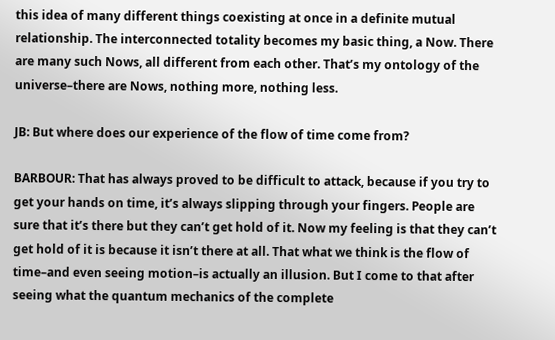this idea of many different things coexisting at once in a definite mutual relationship. The interconnected totality becomes my basic thing, a Now. There are many such Nows, all different from each other. That’s my ontology of the universe–there are Nows, nothing more, nothing less.

JB: But where does our experience of the flow of time come from?

BARBOUR: That has always proved to be difficult to attack, because if you try to get your hands on time, it’s always slipping through your fingers. People are sure that it’s there but they can’t get hold of it. Now my feeling is that they can’t get hold of it is because it isn’t there at all. That what we think is the flow of time–and even seeing motion–is actually an illusion. But I come to that after seeing what the quantum mechanics of the complete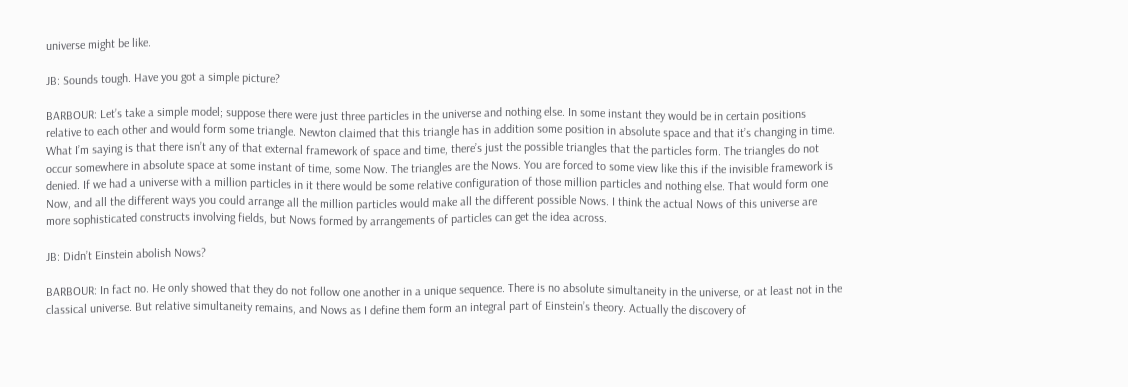universe might be like.

JB: Sounds tough. Have you got a simple picture?

BARBOUR: Let’s take a simple model; suppose there were just three particles in the universe and nothing else. In some instant they would be in certain positions relative to each other and would form some triangle. Newton claimed that this triangle has in addition some position in absolute space and that it’s changing in time. What I’m saying is that there isn’t any of that external framework of space and time, there’s just the possible triangles that the particles form. The triangles do not occur somewhere in absolute space at some instant of time, some Now. The triangles are the Nows. You are forced to some view like this if the invisible framework is denied. If we had a universe with a million particles in it there would be some relative configuration of those million particles and nothing else. That would form one Now, and all the different ways you could arrange all the million particles would make all the different possible Nows. I think the actual Nows of this universe are more sophisticated constructs involving fields, but Nows formed by arrangements of particles can get the idea across.

JB: Didn’t Einstein abolish Nows?

BARBOUR: In fact no. He only showed that they do not follow one another in a unique sequence. There is no absolute simultaneity in the universe, or at least not in the classical universe. But relative simultaneity remains, and Nows as I define them form an integral part of Einstein’s theory. Actually the discovery of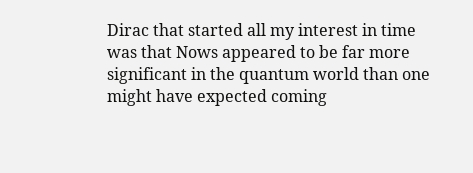Dirac that started all my interest in time was that Nows appeared to be far more significant in the quantum world than one might have expected coming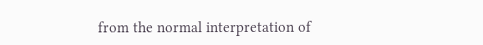from the normal interpretation of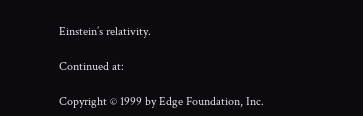Einstein’s relativity.

Continued at:

Copyright © 1999 by Edge Foundation, Inc.